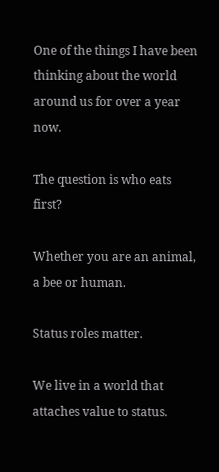One of the things I have been thinking about the world around us for over a year now.

The question is who eats first?

Whether you are an animal, a bee or human.

Status roles matter.

We live in a world that attaches value to status.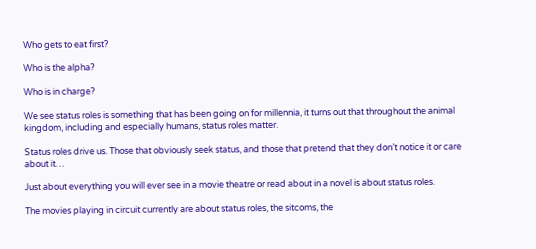Who gets to eat first?

Who is the alpha?

Who is in charge?

We see status roles is something that has been going on for millennia, it turns out that throughout the animal kingdom, including and especially humans, status roles matter.

Status roles drive us. Those that obviously seek status, and those that pretend that they don’t notice it or care about it…

Just about everything you will ever see in a movie theatre or read about in a novel is about status roles.

The movies playing in circuit currently are about status roles, the sitcoms, the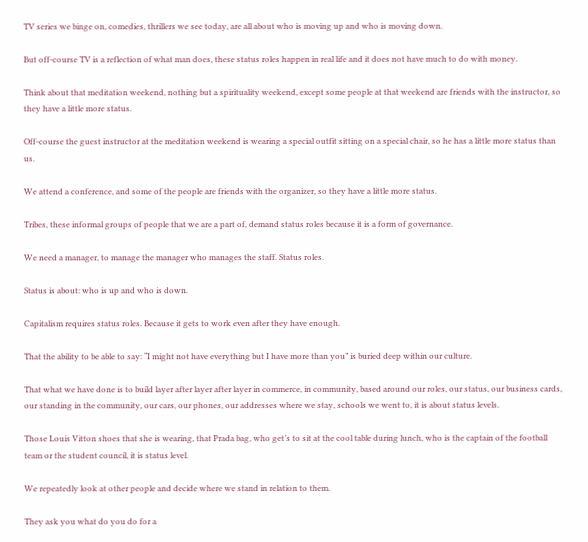TV series we binge on, comedies, thrillers we see today, are all about who is moving up and who is moving down.

But off-course TV is a reflection of what man does, these status roles happen in real life and it does not have much to do with money.

Think about that meditation weekend, nothing but a spirituality weekend, except some people at that weekend are friends with the instructor, so they have a little more status.

Off-course the guest instructor at the meditation weekend is wearing a special outfit sitting on a special chair, so he has a little more status than us.

We attend a conference, and some of the people are friends with the organizer, so they have a little more status.

Tribes, these informal groups of people that we are a part of, demand status roles because it is a form of governance.

We need a manager, to manage the manager who manages the staff. Status roles.

Status is about: who is up and who is down.

Capitalism requires status roles. Because it gets to work even after they have enough.

That the ability to be able to say: “I might not have everything but I have more than you” is buried deep within our culture.

That what we have done is to build layer after layer after layer in commerce, in community, based around our roles, our status, our business cards, our standing in the community, our cars, our phones, our addresses where we stay, schools we went to, it is about status levels.

Those Louis Vitton shoes that she is wearing, that Prada bag, who get’s to sit at the cool table during lunch, who is the captain of the football team or the student council, it is status level.

We repeatedly look at other people and decide where we stand in relation to them.

They ask you what do you do for a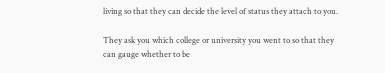living so that they can decide the level of status they attach to you.

They ask you which college or university you went to so that they can gauge whether to be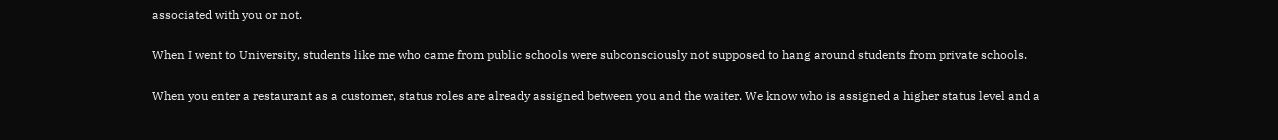associated with you or not.

When I went to University, students like me who came from public schools were subconsciously not supposed to hang around students from private schools.

When you enter a restaurant as a customer, status roles are already assigned between you and the waiter. We know who is assigned a higher status level and a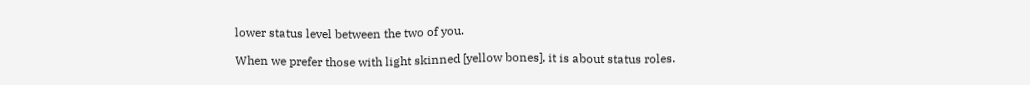lower status level between the two of you.

When we prefer those with light skinned [yellow bones], it is about status roles.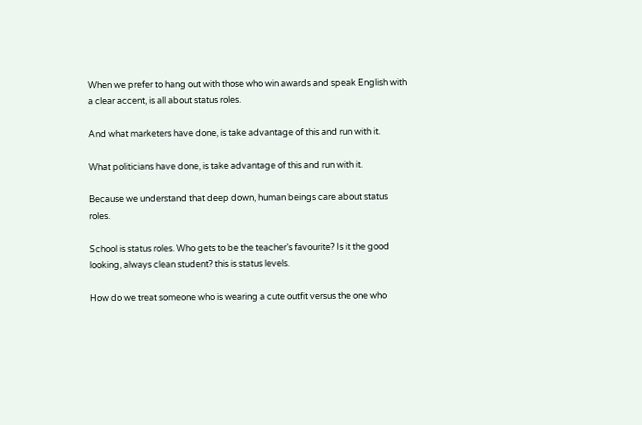When we prefer to hang out with those who win awards and speak English with a clear accent, is all about status roles.

And what marketers have done, is take advantage of this and run with it.

What politicians have done, is take advantage of this and run with it.

Because we understand that deep down, human beings care about status roles.

School is status roles. Who gets to be the teacher’s favourite? Is it the good looking, always clean student? this is status levels.

How do we treat someone who is wearing a cute outfit versus the one who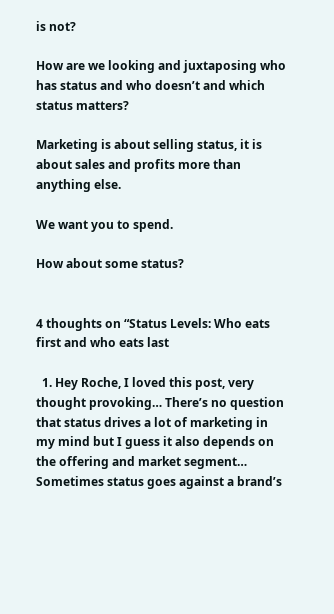is not?

How are we looking and juxtaposing who has status and who doesn’t and which status matters?

Marketing is about selling status, it is about sales and profits more than anything else.

We want you to spend.

How about some status?


4 thoughts on “Status Levels: Who eats first and who eats last

  1. Hey Roche, I loved this post, very thought provoking… There’s no question that status drives a lot of marketing in my mind but I guess it also depends on the offering and market segment… Sometimes status goes against a brand’s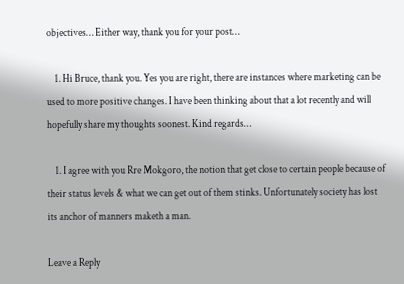objectives… Either way, thank you for your post…

    1. Hi Bruce, thank you. Yes you are right, there are instances where marketing can be used to more positive changes. I have been thinking about that a lot recently and will hopefully share my thoughts soonest. Kind regards…

    1. I agree with you Rre Mokgoro, the notion that get close to certain people because of their status levels & what we can get out of them stinks. Unfortunately society has lost its anchor of manners maketh a man.

Leave a Reply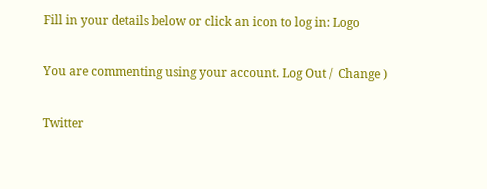Fill in your details below or click an icon to log in: Logo

You are commenting using your account. Log Out /  Change )

Twitter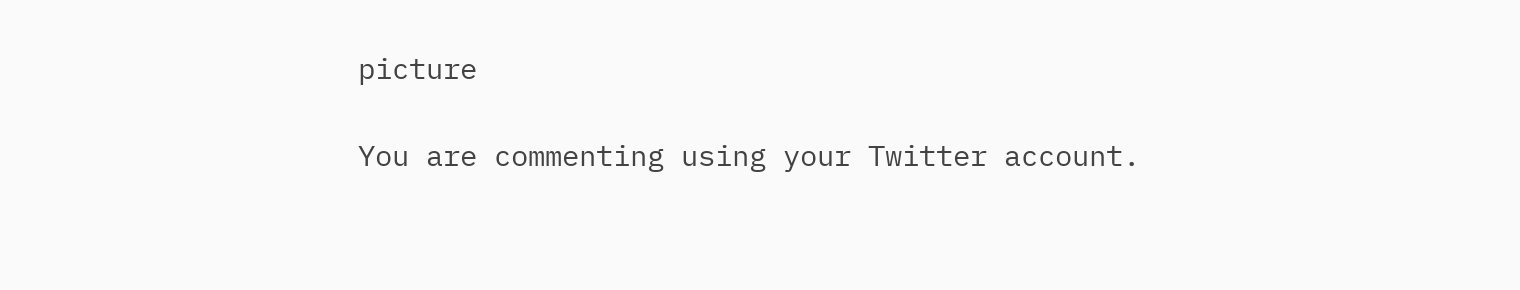picture

You are commenting using your Twitter account.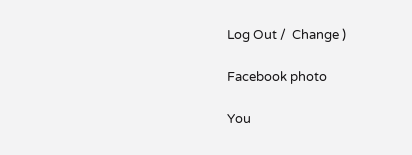Log Out /  Change )

Facebook photo

You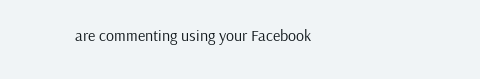are commenting using your Facebook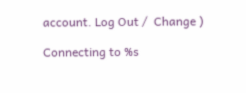account. Log Out /  Change )

Connecting to %s